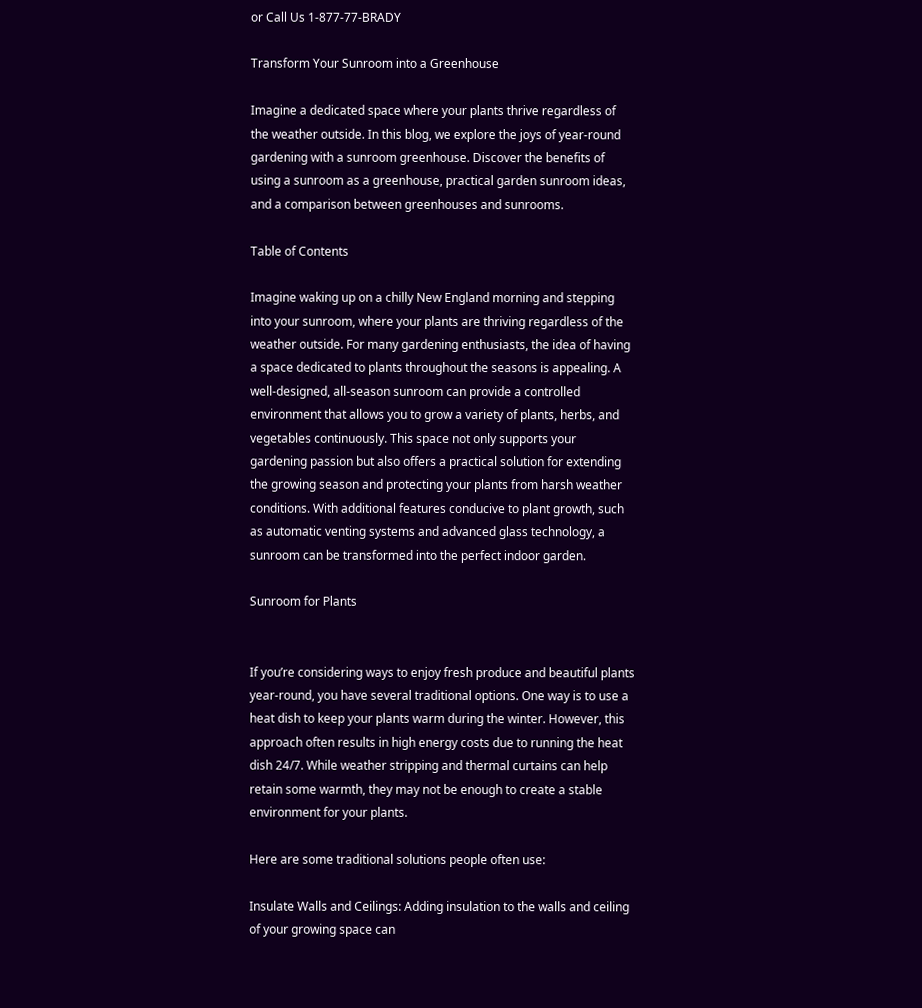or Call Us 1-877-77-BRADY

Transform Your Sunroom into a Greenhouse

Imagine a dedicated space where your plants thrive regardless of the weather outside. In this blog, we explore the joys of year-round gardening with a sunroom greenhouse. Discover the benefits of using a sunroom as a greenhouse, practical garden sunroom ideas, and a comparison between greenhouses and sunrooms.

Table of Contents

Imagine waking up on a chilly New England morning and stepping into your sunroom, where your plants are thriving regardless of the weather outside. For many gardening enthusiasts, the idea of having a space dedicated to plants throughout the seasons is appealing. A well-designed, all-season sunroom can provide a controlled environment that allows you to grow a variety of plants, herbs, and vegetables continuously. This space not only supports your gardening passion but also offers a practical solution for extending the growing season and protecting your plants from harsh weather conditions. With additional features conducive to plant growth, such as automatic venting systems and advanced glass technology, a sunroom can be transformed into the perfect indoor garden.

Sunroom for Plants


If you’re considering ways to enjoy fresh produce and beautiful plants year-round, you have several traditional options. One way is to use a heat dish to keep your plants warm during the winter. However, this approach often results in high energy costs due to running the heat dish 24/7. While weather stripping and thermal curtains can help retain some warmth, they may not be enough to create a stable environment for your plants.

Here are some traditional solutions people often use:

Insulate Walls and Ceilings: Adding insulation to the walls and ceiling of your growing space can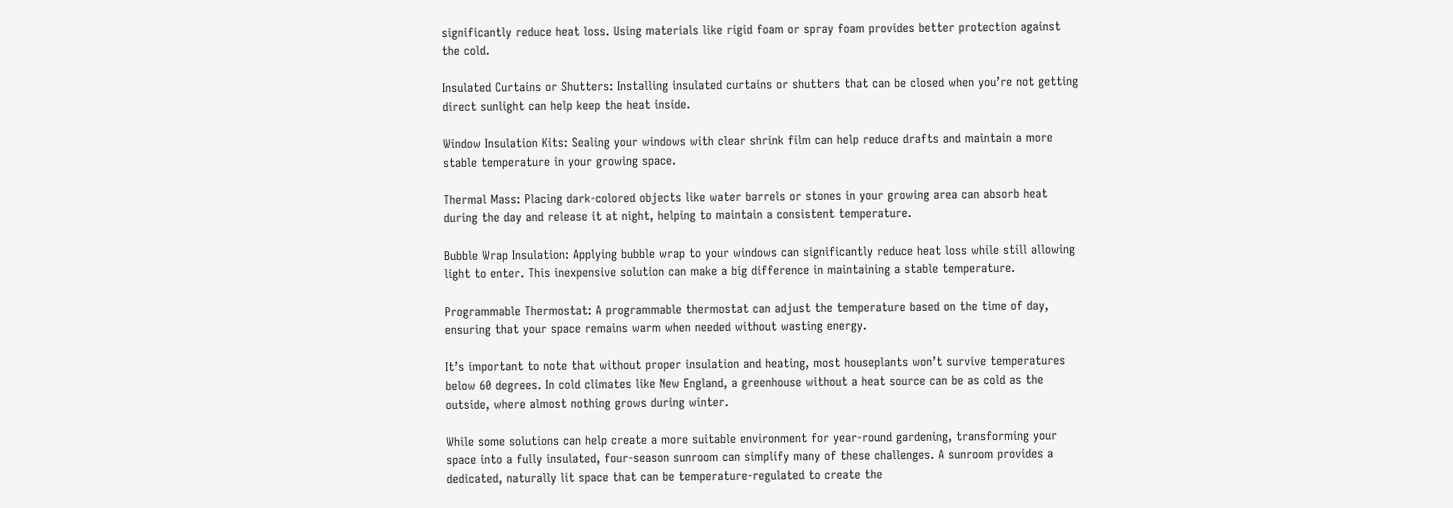significantly reduce heat loss. Using materials like rigid foam or spray foam provides better protection against the cold.

Insulated Curtains or Shutters: Installing insulated curtains or shutters that can be closed when you’re not getting direct sunlight can help keep the heat inside.

Window Insulation Kits: Sealing your windows with clear shrink film can help reduce drafts and maintain a more stable temperature in your growing space.

Thermal Mass: Placing dark-colored objects like water barrels or stones in your growing area can absorb heat during the day and release it at night, helping to maintain a consistent temperature.

Bubble Wrap Insulation: Applying bubble wrap to your windows can significantly reduce heat loss while still allowing light to enter. This inexpensive solution can make a big difference in maintaining a stable temperature.

Programmable Thermostat: A programmable thermostat can adjust the temperature based on the time of day, ensuring that your space remains warm when needed without wasting energy.

It’s important to note that without proper insulation and heating, most houseplants won’t survive temperatures below 60 degrees. In cold climates like New England, a greenhouse without a heat source can be as cold as the outside, where almost nothing grows during winter.

While some solutions can help create a more suitable environment for year-round gardening, transforming your space into a fully insulated, four-season sunroom can simplify many of these challenges. A sunroom provides a dedicated, naturally lit space that can be temperature-regulated to create the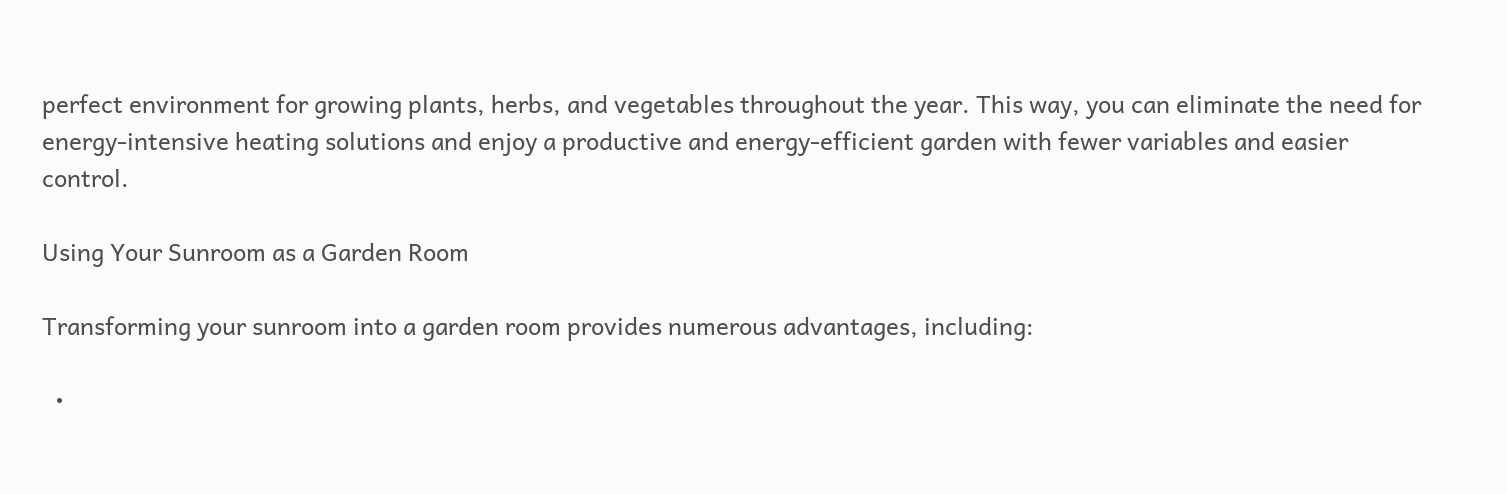perfect environment for growing plants, herbs, and vegetables throughout the year. This way, you can eliminate the need for energy-intensive heating solutions and enjoy a productive and energy-efficient garden with fewer variables and easier control.

Using Your Sunroom as a Garden Room

Transforming your sunroom into a garden room provides numerous advantages, including:

  •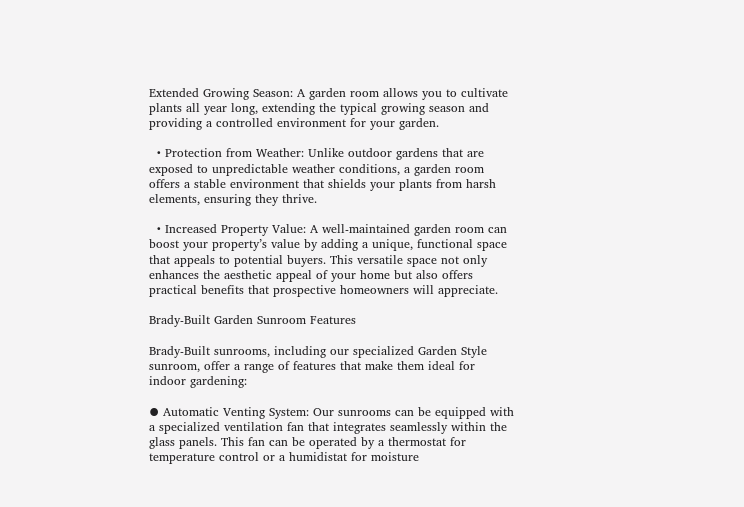Extended Growing Season: A garden room allows you to cultivate plants all year long, extending the typical growing season and providing a controlled environment for your garden.

  • Protection from Weather: Unlike outdoor gardens that are exposed to unpredictable weather conditions, a garden room offers a stable environment that shields your plants from harsh elements, ensuring they thrive.

  • Increased Property Value: A well-maintained garden room can boost your property’s value by adding a unique, functional space that appeals to potential buyers. This versatile space not only enhances the aesthetic appeal of your home but also offers practical benefits that prospective homeowners will appreciate.

Brady-Built Garden Sunroom Features

Brady-Built sunrooms, including our specialized Garden Style sunroom, offer a range of features that make them ideal for indoor gardening:

⦁ Automatic Venting System: Our sunrooms can be equipped with a specialized ventilation fan that integrates seamlessly within the glass panels. This fan can be operated by a thermostat for temperature control or a humidistat for moisture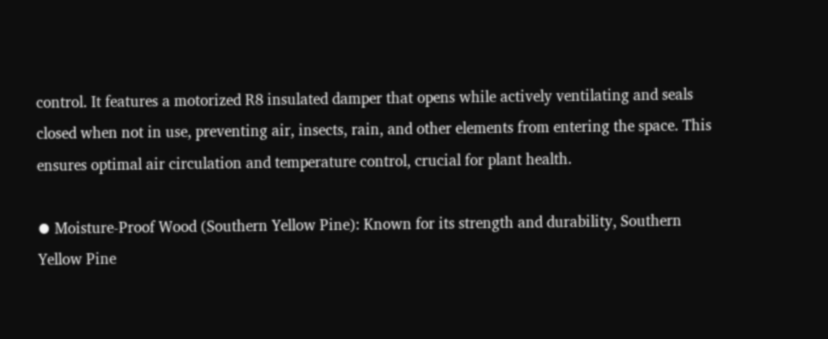control. It features a motorized R8 insulated damper that opens while actively ventilating and seals closed when not in use, preventing air, insects, rain, and other elements from entering the space. This ensures optimal air circulation and temperature control, crucial for plant health.

⦁ Moisture-Proof Wood (Southern Yellow Pine): Known for its strength and durability, Southern Yellow Pine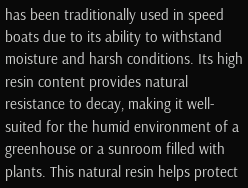has been traditionally used in speed boats due to its ability to withstand moisture and harsh conditions. Its high resin content provides natural resistance to decay, making it well-suited for the humid environment of a greenhouse or a sunroom filled with plants. This natural resin helps protect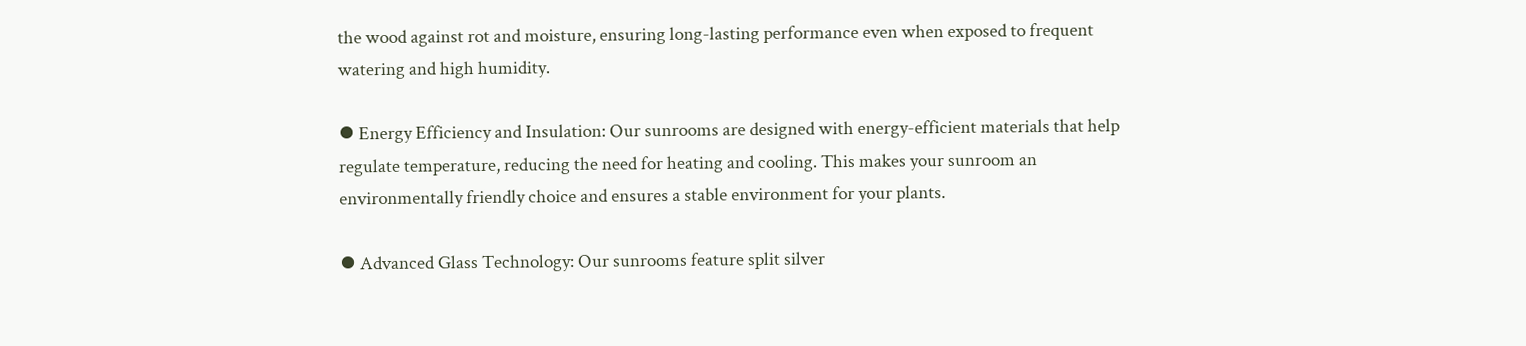the wood against rot and moisture, ensuring long-lasting performance even when exposed to frequent watering and high humidity.

⦁ Energy Efficiency and Insulation: Our sunrooms are designed with energy-efficient materials that help regulate temperature, reducing the need for heating and cooling. This makes your sunroom an environmentally friendly choice and ensures a stable environment for your plants.

⦁ Advanced Glass Technology: Our sunrooms feature split silver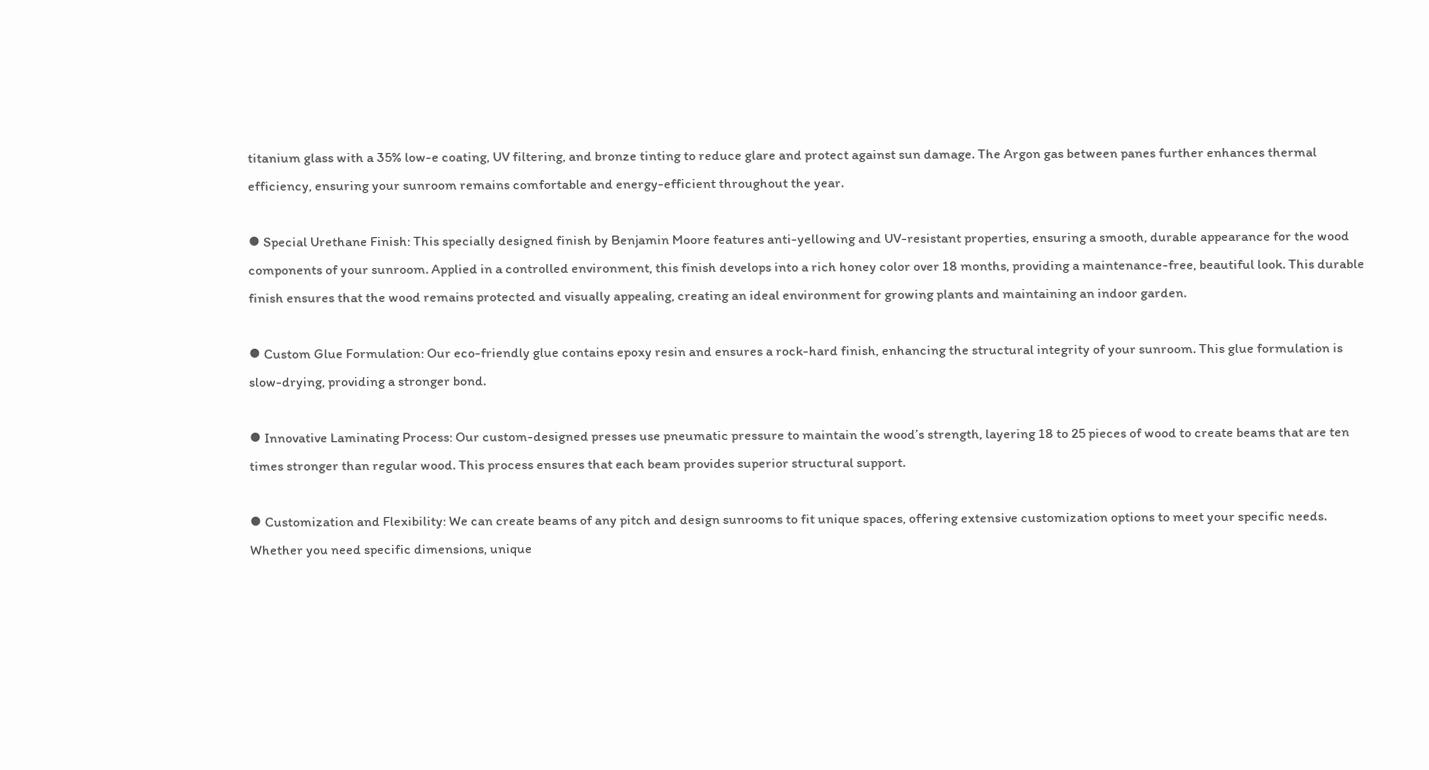titanium glass with a 35% low-e coating, UV filtering, and bronze tinting to reduce glare and protect against sun damage. The Argon gas between panes further enhances thermal efficiency, ensuring your sunroom remains comfortable and energy-efficient throughout the year.

⦁ Special Urethane Finish: This specially designed finish by Benjamin Moore features anti-yellowing and UV-resistant properties, ensuring a smooth, durable appearance for the wood components of your sunroom. Applied in a controlled environment, this finish develops into a rich honey color over 18 months, providing a maintenance-free, beautiful look. This durable finish ensures that the wood remains protected and visually appealing, creating an ideal environment for growing plants and maintaining an indoor garden.

⦁ Custom Glue Formulation: Our eco-friendly glue contains epoxy resin and ensures a rock-hard finish, enhancing the structural integrity of your sunroom. This glue formulation is slow-drying, providing a stronger bond.

⦁ Innovative Laminating Process: Our custom-designed presses use pneumatic pressure to maintain the wood’s strength, layering 18 to 25 pieces of wood to create beams that are ten times stronger than regular wood. This process ensures that each beam provides superior structural support.

⦁ Customization and Flexibility: We can create beams of any pitch and design sunrooms to fit unique spaces, offering extensive customization options to meet your specific needs. Whether you need specific dimensions, unique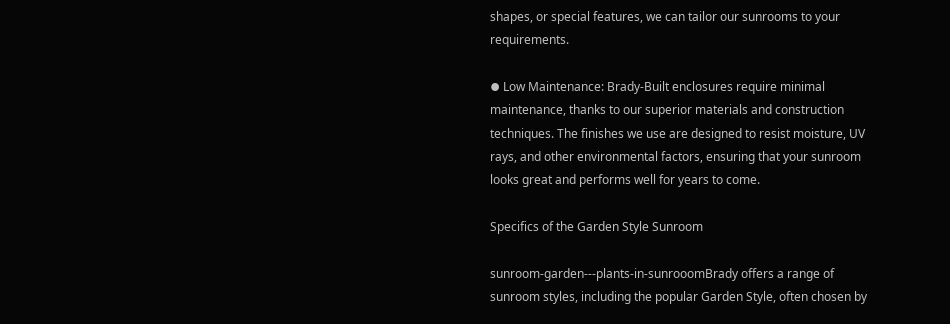shapes, or special features, we can tailor our sunrooms to your requirements.

⦁ Low Maintenance: Brady-Built enclosures require minimal maintenance, thanks to our superior materials and construction techniques. The finishes we use are designed to resist moisture, UV rays, and other environmental factors, ensuring that your sunroom looks great and performs well for years to come.

Specifics of the Garden Style Sunroom

sunroom-garden---plants-in-sunrooomBrady offers a range of sunroom styles, including the popular Garden Style, often chosen by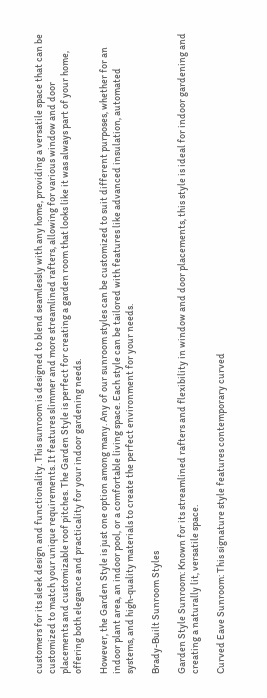customers for its sleek design and functionality. This sunroom is designed to blend seamlessly with any home, providing a versatile space that can be customized to match your unique requirements. It features slimmer and more streamlined rafters, allowing for various window and door placements and customizable roof pitches. The Garden Style is perfect for creating a garden room that looks like it was always part of your home, offering both elegance and practicality for your indoor gardening needs.

However, the Garden Style is just one option among many. Any of our sunroom styles can be customized to suit different purposes, whether for an indoor plant area, an indoor pool, or a comfortable living space. Each style can be tailored with features like advanced insulation, automated systems, and high-quality materials to create the perfect environment for your needs.

Brady-Built Sunroom Styles

Garden Style Sunroom: Known for its streamlined rafters and flexibility in window and door placements, this style is ideal for indoor gardening and creating a naturally lit, versatile space.

Curved Eave Sunroom: This signature style features contemporary curved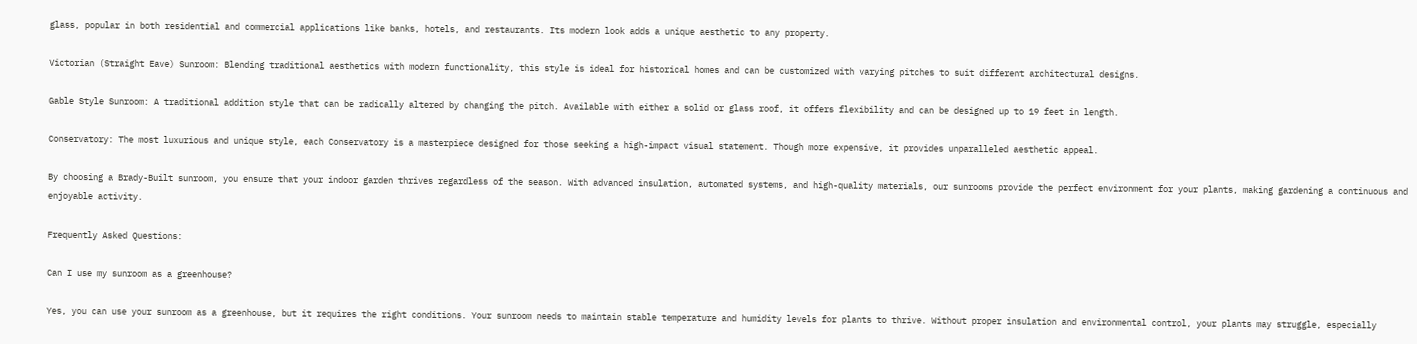glass, popular in both residential and commercial applications like banks, hotels, and restaurants. Its modern look adds a unique aesthetic to any property.

Victorian (Straight Eave) Sunroom: Blending traditional aesthetics with modern functionality, this style is ideal for historical homes and can be customized with varying pitches to suit different architectural designs.

Gable Style Sunroom: A traditional addition style that can be radically altered by changing the pitch. Available with either a solid or glass roof, it offers flexibility and can be designed up to 19 feet in length.

Conservatory: The most luxurious and unique style, each Conservatory is a masterpiece designed for those seeking a high-impact visual statement. Though more expensive, it provides unparalleled aesthetic appeal.

By choosing a Brady-Built sunroom, you ensure that your indoor garden thrives regardless of the season. With advanced insulation, automated systems, and high-quality materials, our sunrooms provide the perfect environment for your plants, making gardening a continuous and enjoyable activity.

Frequently Asked Questions:

Can I use my sunroom as a greenhouse?

Yes, you can use your sunroom as a greenhouse, but it requires the right conditions. Your sunroom needs to maintain stable temperature and humidity levels for plants to thrive. Without proper insulation and environmental control, your plants may struggle, especially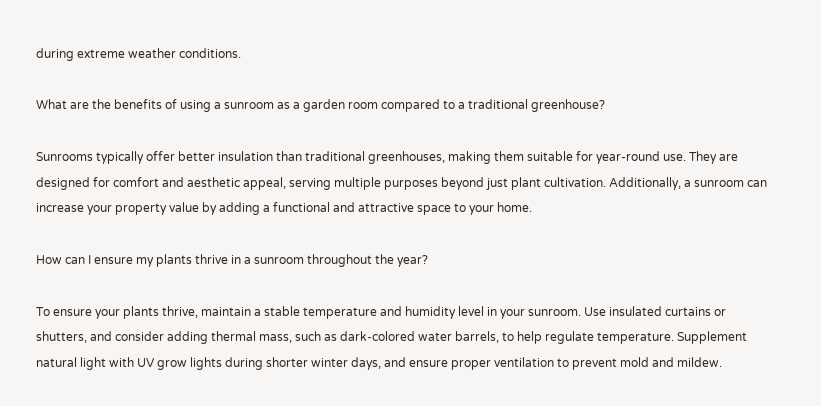during extreme weather conditions.

What are the benefits of using a sunroom as a garden room compared to a traditional greenhouse?

Sunrooms typically offer better insulation than traditional greenhouses, making them suitable for year-round use. They are designed for comfort and aesthetic appeal, serving multiple purposes beyond just plant cultivation. Additionally, a sunroom can increase your property value by adding a functional and attractive space to your home.

How can I ensure my plants thrive in a sunroom throughout the year?

To ensure your plants thrive, maintain a stable temperature and humidity level in your sunroom. Use insulated curtains or shutters, and consider adding thermal mass, such as dark-colored water barrels, to help regulate temperature. Supplement natural light with UV grow lights during shorter winter days, and ensure proper ventilation to prevent mold and mildew.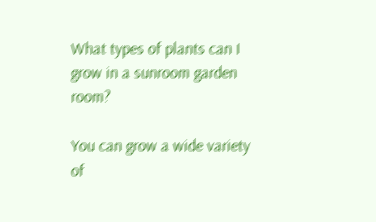What types of plants can I grow in a sunroom garden room?

You can grow a wide variety of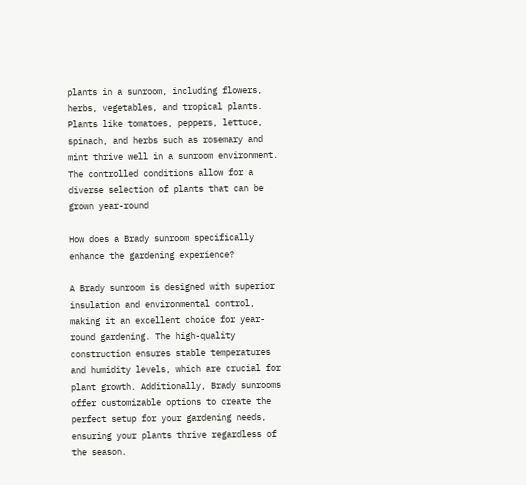plants in a sunroom, including flowers, herbs, vegetables, and tropical plants. Plants like tomatoes, peppers, lettuce, spinach, and herbs such as rosemary and mint thrive well in a sunroom environment. The controlled conditions allow for a diverse selection of plants that can be grown year-round

How does a Brady sunroom specifically enhance the gardening experience?

A Brady sunroom is designed with superior insulation and environmental control, making it an excellent choice for year-round gardening. The high-quality construction ensures stable temperatures and humidity levels, which are crucial for plant growth. Additionally, Brady sunrooms offer customizable options to create the perfect setup for your gardening needs, ensuring your plants thrive regardless of the season.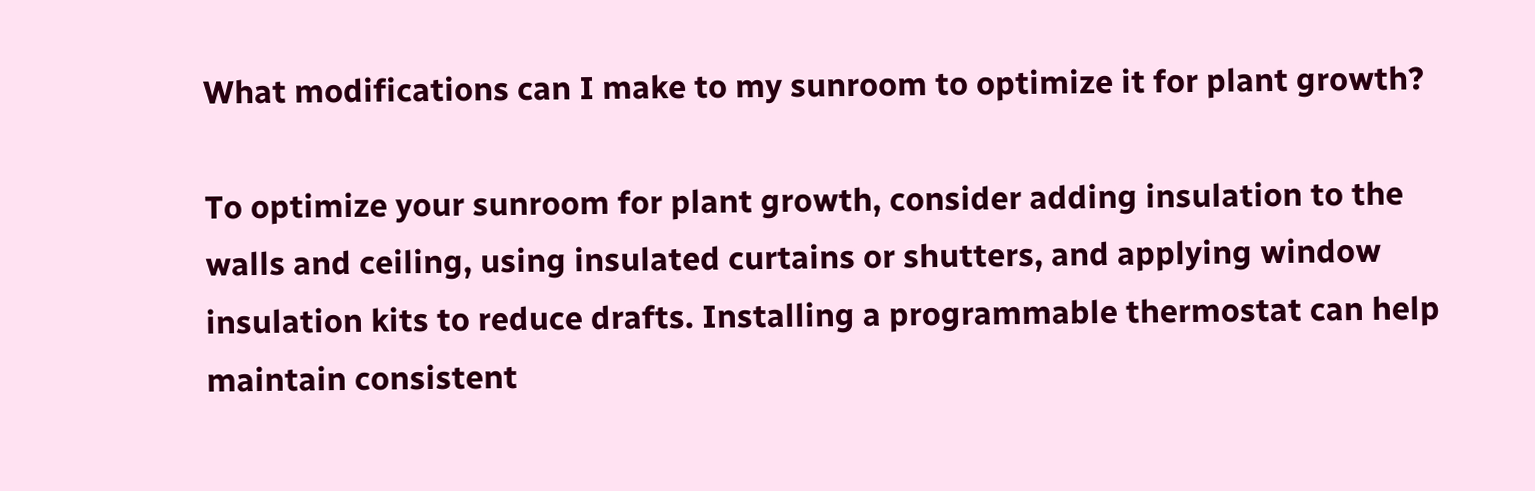What modifications can I make to my sunroom to optimize it for plant growth?

To optimize your sunroom for plant growth, consider adding insulation to the walls and ceiling, using insulated curtains or shutters, and applying window insulation kits to reduce drafts. Installing a programmable thermostat can help maintain consistent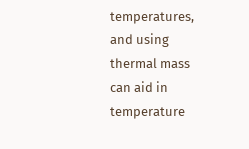temperatures, and using thermal mass can aid in temperature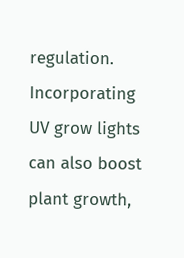regulation. Incorporating UV grow lights can also boost plant growth,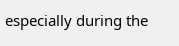especially during the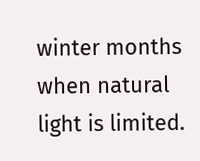winter months when natural light is limited.